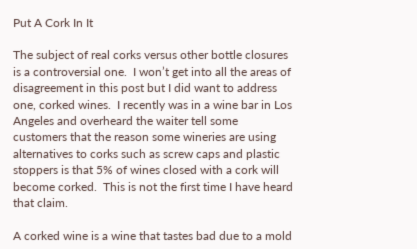Put A Cork In It

The subject of real corks versus other bottle closures is a controversial one.  I won’t get into all the areas of disagreement in this post but I did want to address one, corked wines.  I recently was in a wine bar in Los Angeles and overheard the waiter tell some customers that the reason some wineries are using alternatives to corks such as screw caps and plastic stoppers is that 5% of wines closed with a cork will become corked.  This is not the first time I have heard that claim.

A corked wine is a wine that tastes bad due to a mold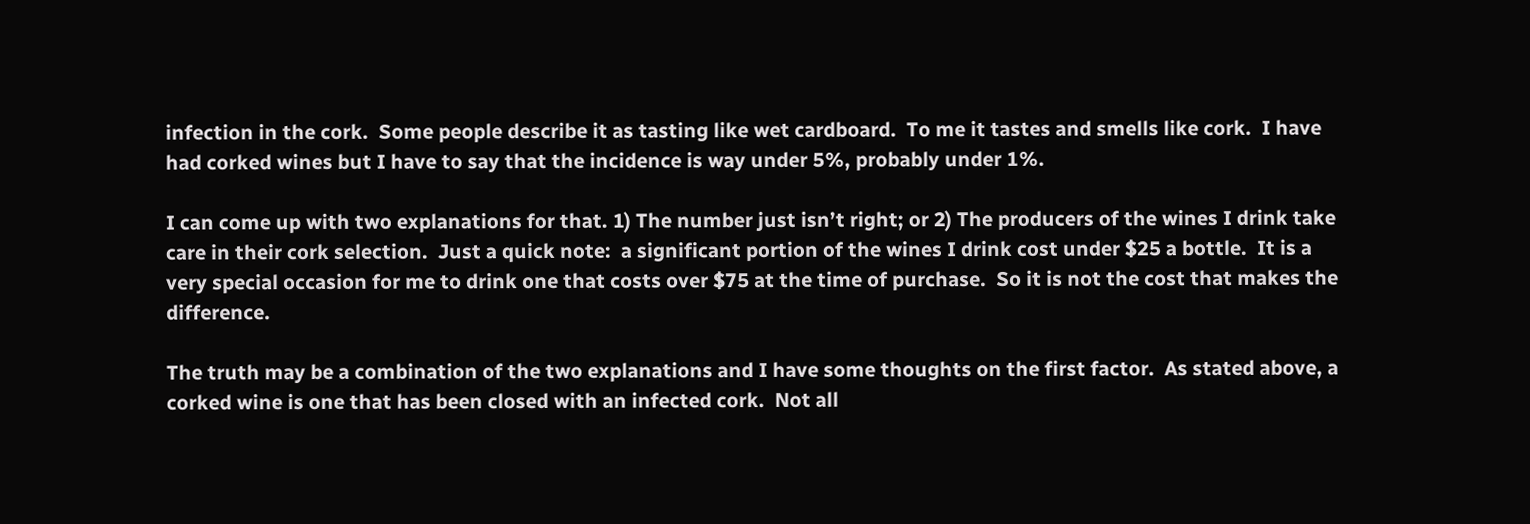infection in the cork.  Some people describe it as tasting like wet cardboard.  To me it tastes and smells like cork.  I have had corked wines but I have to say that the incidence is way under 5%, probably under 1%.

I can come up with two explanations for that. 1) The number just isn’t right; or 2) The producers of the wines I drink take care in their cork selection.  Just a quick note:  a significant portion of the wines I drink cost under $25 a bottle.  It is a very special occasion for me to drink one that costs over $75 at the time of purchase.  So it is not the cost that makes the difference.

The truth may be a combination of the two explanations and I have some thoughts on the first factor.  As stated above, a corked wine is one that has been closed with an infected cork.  Not all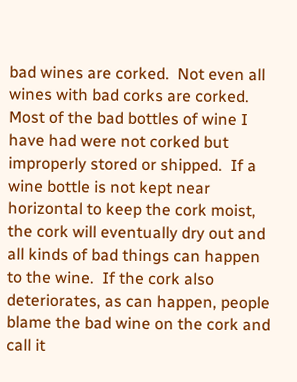bad wines are corked.  Not even all wines with bad corks are corked.  Most of the bad bottles of wine I have had were not corked but improperly stored or shipped.  If a wine bottle is not kept near horizontal to keep the cork moist, the cork will eventually dry out and all kinds of bad things can happen to the wine.  If the cork also deteriorates, as can happen, people blame the bad wine on the cork and call it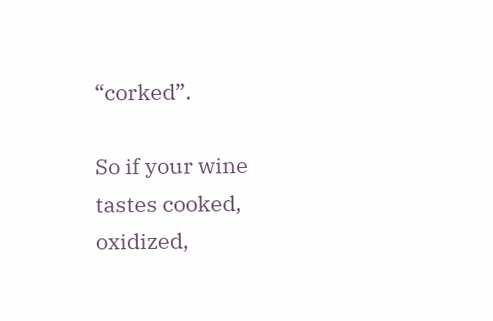“corked”.

So if your wine tastes cooked, oxidized,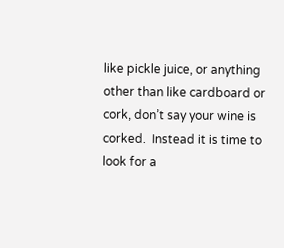like pickle juice, or anything other than like cardboard or cork, don’t say your wine is corked.  Instead it is time to look for a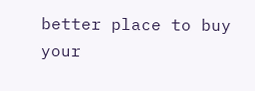better place to buy your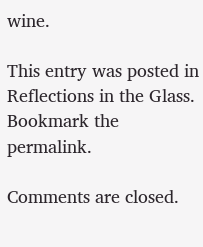wine.

This entry was posted in Reflections in the Glass. Bookmark the permalink.

Comments are closed.